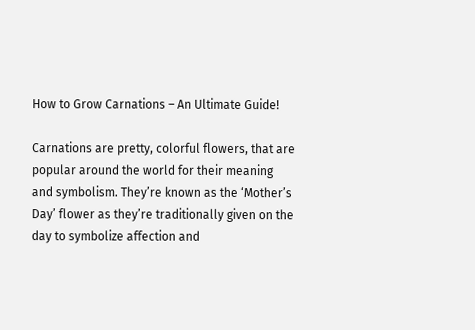How to Grow Carnations – An Ultimate Guide!

Carnations are pretty, colorful flowers, that are popular around the world for their meaning and symbolism. They’re known as the ‘Mother’s Day’ flower as they’re traditionally given on the day to symbolize affection and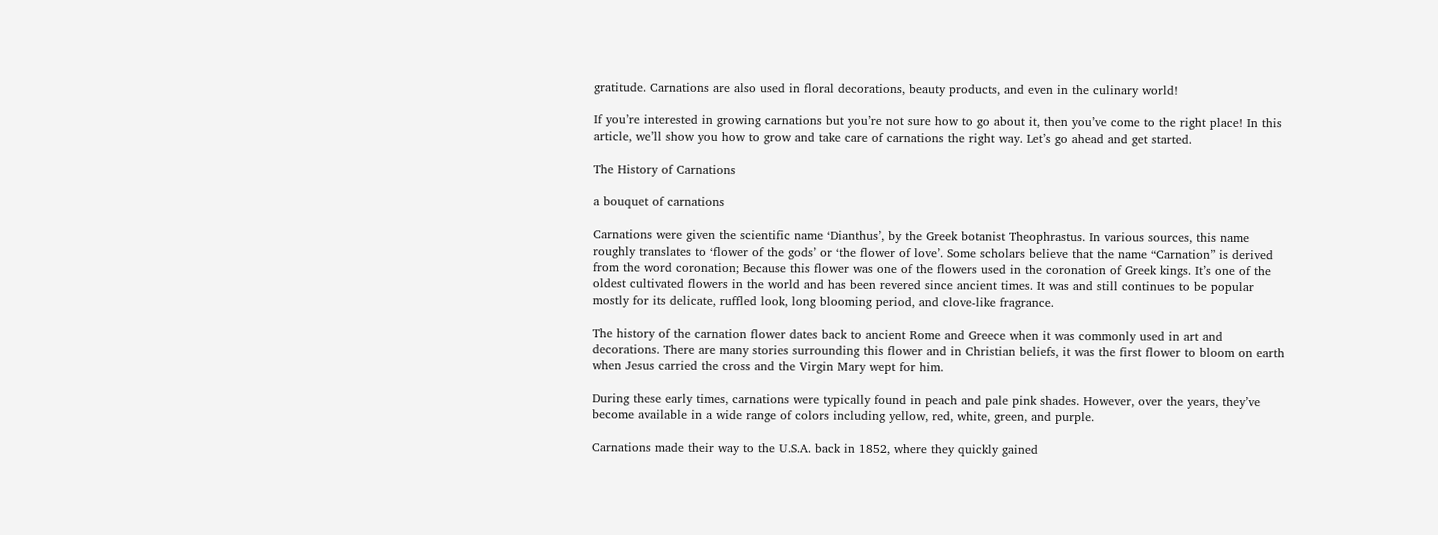gratitude. Carnations are also used in floral decorations, beauty products, and even in the culinary world!

If you’re interested in growing carnations but you’re not sure how to go about it, then you’ve come to the right place! In this article, we’ll show you how to grow and take care of carnations the right way. Let’s go ahead and get started.

The History of Carnations

a bouquet of carnations

Carnations were given the scientific name ‘Dianthus’, by the Greek botanist Theophrastus. In various sources, this name roughly translates to ‘flower of the gods’ or ‘the flower of love’. Some scholars believe that the name “Carnation” is derived from the word coronation; Because this flower was one of the flowers used in the coronation of Greek kings. It’s one of the oldest cultivated flowers in the world and has been revered since ancient times. It was and still continues to be popular mostly for its delicate, ruffled look, long blooming period, and clove-like fragrance.

The history of the carnation flower dates back to ancient Rome and Greece when it was commonly used in art and decorations. There are many stories surrounding this flower and in Christian beliefs, it was the first flower to bloom on earth when Jesus carried the cross and the Virgin Mary wept for him.

During these early times, carnations were typically found in peach and pale pink shades. However, over the years, they’ve become available in a wide range of colors including yellow, red, white, green, and purple.

Carnations made their way to the U.S.A. back in 1852, where they quickly gained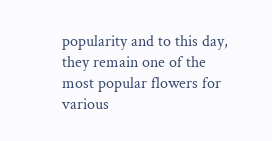popularity and to this day, they remain one of the most popular flowers for various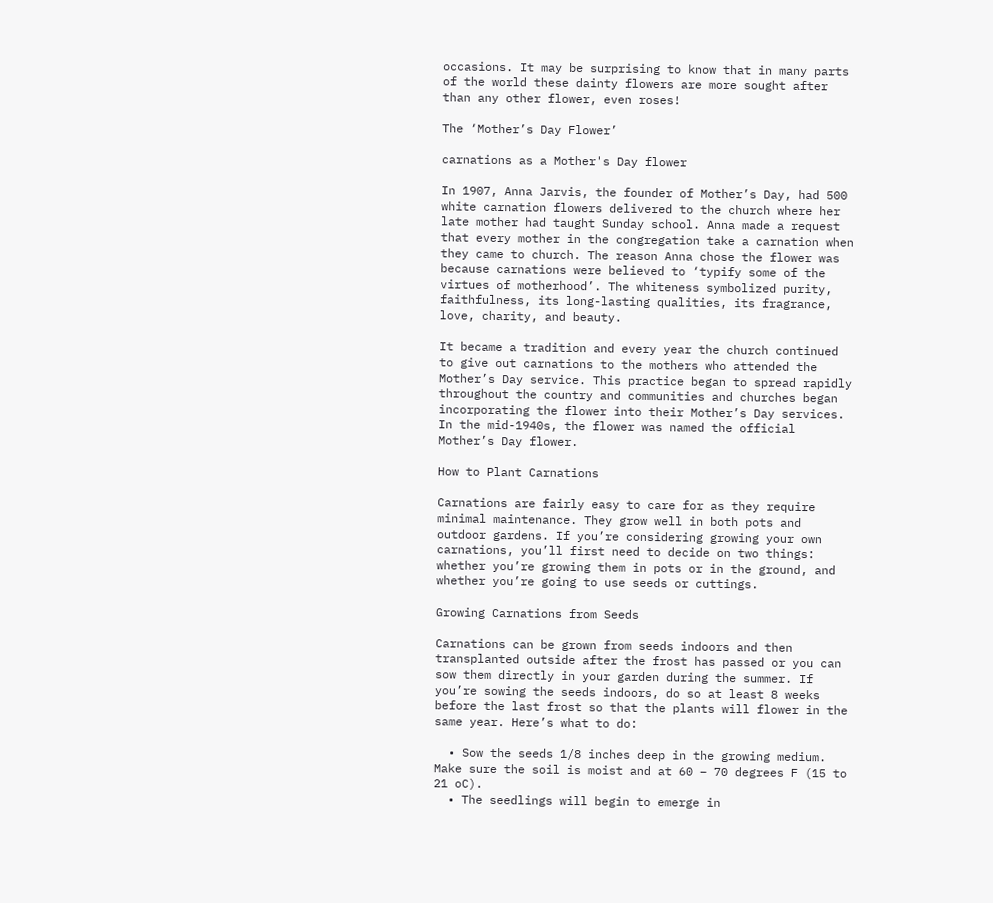occasions. It may be surprising to know that in many parts of the world these dainty flowers are more sought after than any other flower, even roses!

The ‘Mother’s Day Flower’

carnations as a Mother's Day flower

In 1907, Anna Jarvis, the founder of Mother’s Day, had 500 white carnation flowers delivered to the church where her late mother had taught Sunday school. Anna made a request that every mother in the congregation take a carnation when they came to church. The reason Anna chose the flower was because carnations were believed to ‘typify some of the virtues of motherhood’. The whiteness symbolized purity, faithfulness, its long-lasting qualities, its fragrance, love, charity, and beauty.

It became a tradition and every year the church continued to give out carnations to the mothers who attended the Mother’s Day service. This practice began to spread rapidly throughout the country and communities and churches began incorporating the flower into their Mother’s Day services. In the mid-1940s, the flower was named the official Mother’s Day flower.

How to Plant Carnations

Carnations are fairly easy to care for as they require minimal maintenance. They grow well in both pots and outdoor gardens. If you’re considering growing your own carnations, you’ll first need to decide on two things: whether you’re growing them in pots or in the ground, and whether you’re going to use seeds or cuttings.

Growing Carnations from Seeds

Carnations can be grown from seeds indoors and then transplanted outside after the frost has passed or you can sow them directly in your garden during the summer. If you’re sowing the seeds indoors, do so at least 8 weeks before the last frost so that the plants will flower in the same year. Here’s what to do:

  • Sow the seeds 1/8 inches deep in the growing medium. Make sure the soil is moist and at 60 – 70 degrees F (15 to 21 oC).
  • The seedlings will begin to emerge in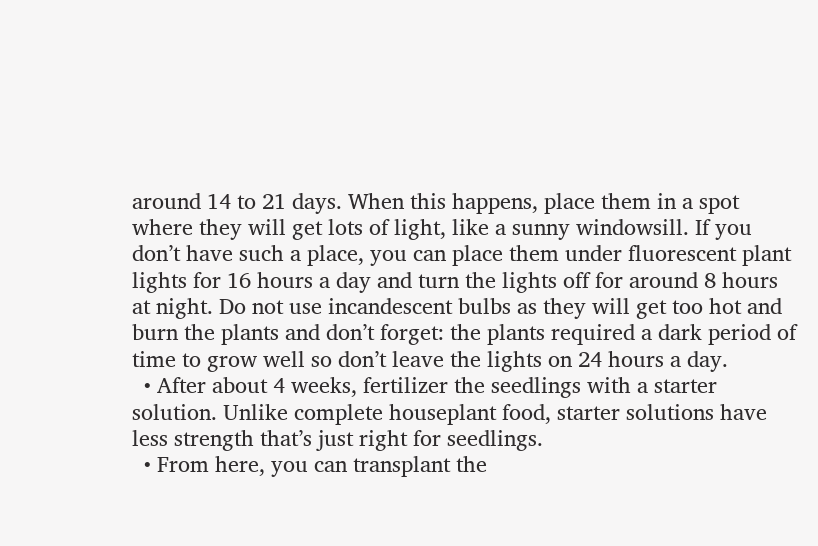around 14 to 21 days. When this happens, place them in a spot where they will get lots of light, like a sunny windowsill. If you don’t have such a place, you can place them under fluorescent plant lights for 16 hours a day and turn the lights off for around 8 hours at night. Do not use incandescent bulbs as they will get too hot and burn the plants and don’t forget: the plants required a dark period of time to grow well so don’t leave the lights on 24 hours a day.
  • After about 4 weeks, fertilizer the seedlings with a starter solution. Unlike complete houseplant food, starter solutions have less strength that’s just right for seedlings.
  • From here, you can transplant the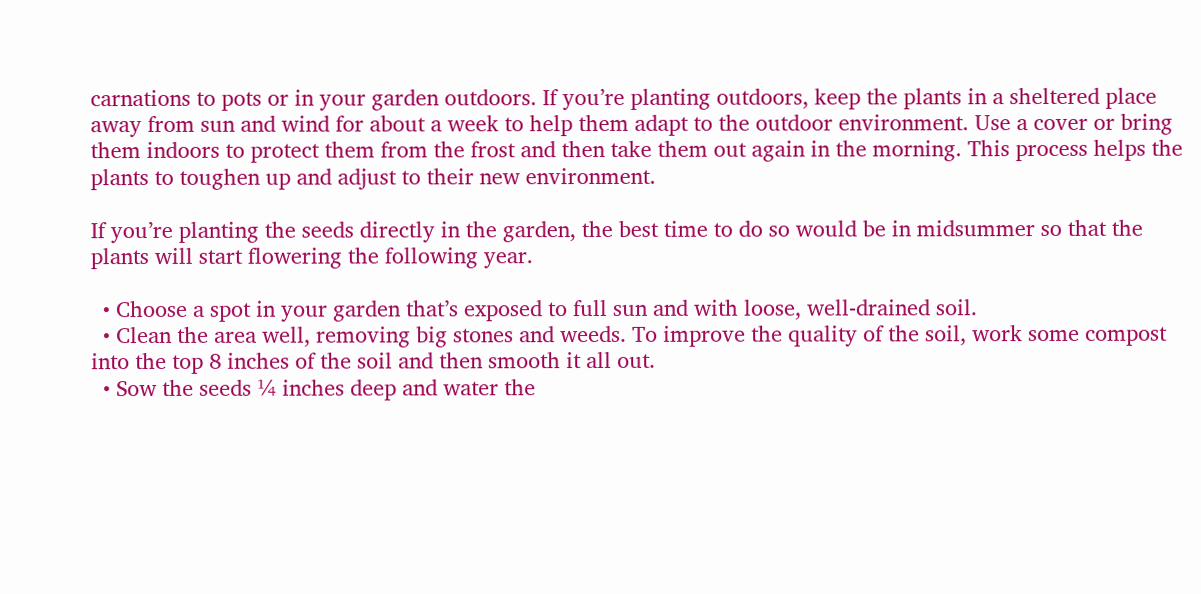carnations to pots or in your garden outdoors. If you’re planting outdoors, keep the plants in a sheltered place away from sun and wind for about a week to help them adapt to the outdoor environment. Use a cover or bring them indoors to protect them from the frost and then take them out again in the morning. This process helps the plants to toughen up and adjust to their new environment.

If you’re planting the seeds directly in the garden, the best time to do so would be in midsummer so that the plants will start flowering the following year.

  • Choose a spot in your garden that’s exposed to full sun and with loose, well-drained soil.
  • Clean the area well, removing big stones and weeds. To improve the quality of the soil, work some compost into the top 8 inches of the soil and then smooth it all out.
  • Sow the seeds ¼ inches deep and water the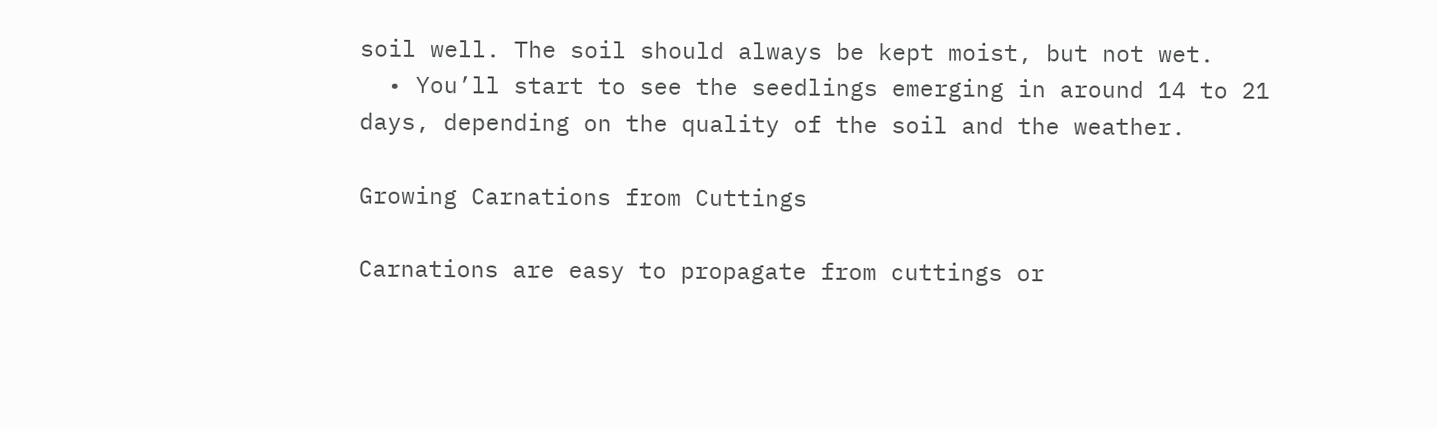soil well. The soil should always be kept moist, but not wet.
  • You’ll start to see the seedlings emerging in around 14 to 21 days, depending on the quality of the soil and the weather.

Growing Carnations from Cuttings

Carnations are easy to propagate from cuttings or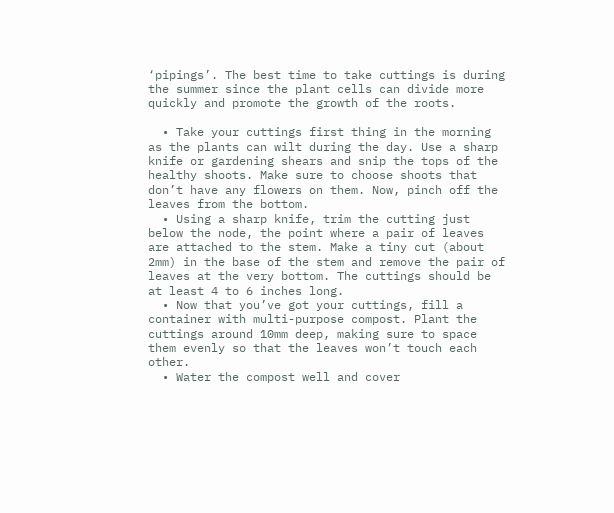‘pipings’. The best time to take cuttings is during the summer since the plant cells can divide more quickly and promote the growth of the roots.

  • Take your cuttings first thing in the morning as the plants can wilt during the day. Use a sharp knife or gardening shears and snip the tops of the healthy shoots. Make sure to choose shoots that don’t have any flowers on them. Now, pinch off the leaves from the bottom.
  • Using a sharp knife, trim the cutting just below the node, the point where a pair of leaves are attached to the stem. Make a tiny cut (about 2mm) in the base of the stem and remove the pair of leaves at the very bottom. The cuttings should be at least 4 to 6 inches long.
  • Now that you’ve got your cuttings, fill a container with multi-purpose compost. Plant the cuttings around 10mm deep, making sure to space them evenly so that the leaves won’t touch each other.
  • Water the compost well and cover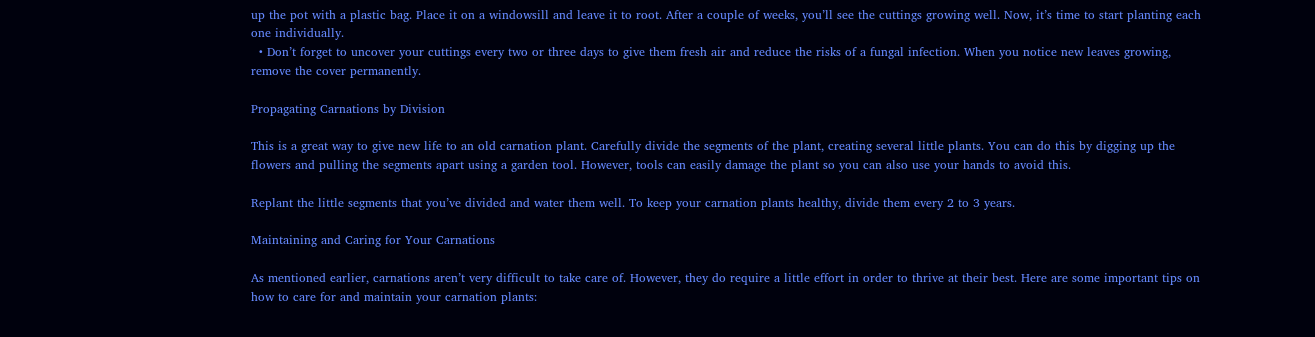up the pot with a plastic bag. Place it on a windowsill and leave it to root. After a couple of weeks, you’ll see the cuttings growing well. Now, it’s time to start planting each one individually.
  • Don’t forget to uncover your cuttings every two or three days to give them fresh air and reduce the risks of a fungal infection. When you notice new leaves growing, remove the cover permanently.

Propagating Carnations by Division

This is a great way to give new life to an old carnation plant. Carefully divide the segments of the plant, creating several little plants. You can do this by digging up the flowers and pulling the segments apart using a garden tool. However, tools can easily damage the plant so you can also use your hands to avoid this.

Replant the little segments that you’ve divided and water them well. To keep your carnation plants healthy, divide them every 2 to 3 years.

Maintaining and Caring for Your Carnations

As mentioned earlier, carnations aren’t very difficult to take care of. However, they do require a little effort in order to thrive at their best. Here are some important tips on how to care for and maintain your carnation plants: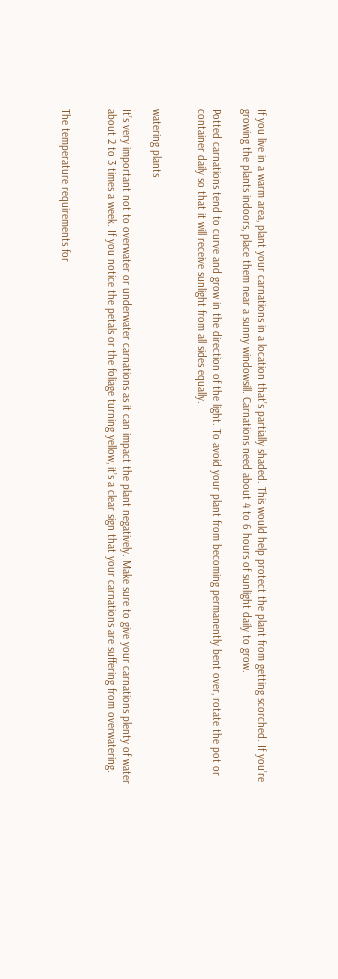If you live in a warm area, plant your carnations in a location that’s partially shaded. This would help protect the plant from getting scorched. If you’re growing the plants indoors, place them near a sunny windowsill. Carnations need about 4 to 6 hours of sunlight daily to grow.

Potted carnations tend to curve and grow in the direction of the light. To avoid your plant from becoming permanently bent over, rotate the pot or container daily so that it will receive sunlight from all sides equally.


watering plants

It’s very important not to overwater or underwater carnations as it can impact the plant negatively. Make sure to give your carnations plenty of water about 2 to 3 times a week. If you notice the petals or the foliage turning yellow, it’s a clear sign that your carnations are suffering from overwatering.


The temperature requirements for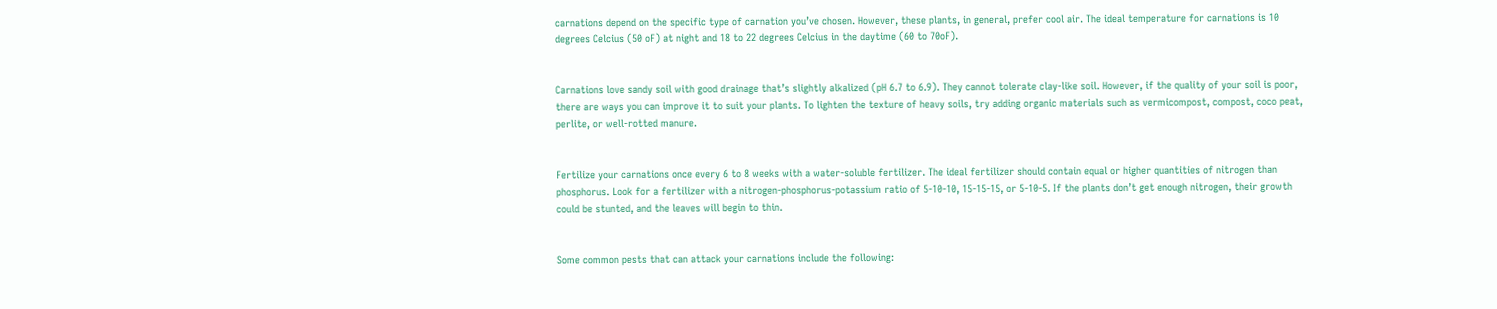carnations depend on the specific type of carnation you’ve chosen. However, these plants, in general, prefer cool air. The ideal temperature for carnations is 10 degrees Celcius (50 oF) at night and 18 to 22 degrees Celcius in the daytime (60 to 70oF).


Carnations love sandy soil with good drainage that’s slightly alkalized (pH 6.7 to 6.9). They cannot tolerate clay-like soil. However, if the quality of your soil is poor, there are ways you can improve it to suit your plants. To lighten the texture of heavy soils, try adding organic materials such as vermicompost, compost, coco peat, perlite, or well-rotted manure.


Fertilize your carnations once every 6 to 8 weeks with a water-soluble fertilizer. The ideal fertilizer should contain equal or higher quantities of nitrogen than phosphorus. Look for a fertilizer with a nitrogen-phosphorus-potassium ratio of 5-10-10, 15-15-15, or 5-10-5. If the plants don’t get enough nitrogen, their growth could be stunted, and the leaves will begin to thin.


Some common pests that can attack your carnations include the following: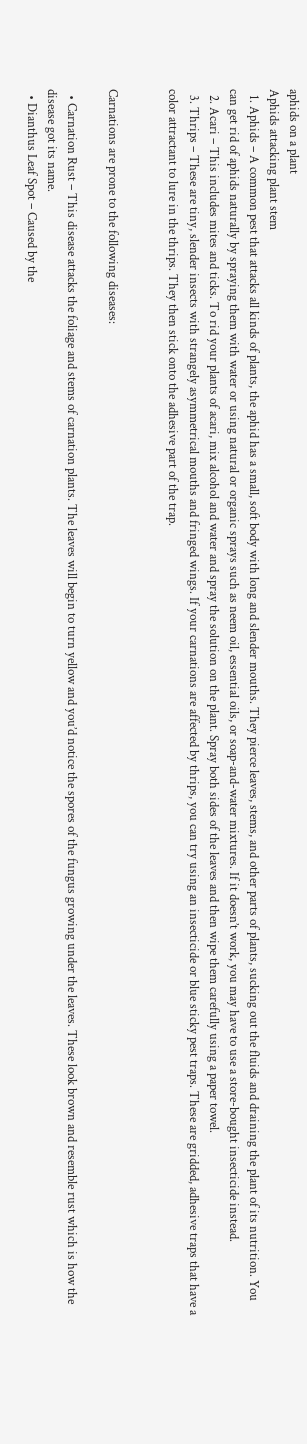aphids on a plant
Aphids attacking plant stem
  1. Aphids – A common pest that attacks all kinds of plants, the aphid has a small, soft body with long and slender mouths. They pierce leaves, stems, and other parts of plants, sucking out the fluids and draining the plant of its nutrition. You can get rid of aphids naturally by spraying them with water or using natural or organic sprays such as neem oil, essential oils, or soap-and-water mixtures. If it doesn’t work, you may have to use a store-bought insecticide instead.
  2. Acari – This includes mites and ticks. To rid your plants of acari, mix alcohol and water and spray the solution on the plant. Spray both sides of the leaves and then wipe them carefully using a paper towel.
  3. Thrips – These are tiny, slender insects with strangely asymmetrical mouths and fringed wings. If your carnations are affected by thrips, you can try using an insecticide or blue sticky pest traps. These are gridded, adhesive traps that have a color attractant to lure in the thrips. They then stick onto the adhesive part of the trap.


Carnations are prone to the following diseases:

  • Carnation Rust – This disease attacks the foliage and stems of carnation plants. The leaves will begin to turn yellow and you’d notice the spores of the fungus growing under the leaves. These look brown and resemble rust which is how the disease got its name.
  • Dianthus Leaf Spot – Caused by the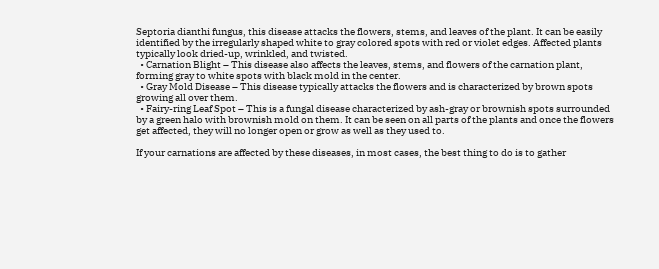Septoria dianthi fungus, this disease attacks the flowers, stems, and leaves of the plant. It can be easily identified by the irregularly shaped white to gray colored spots with red or violet edges. Affected plants typically look dried-up, wrinkled, and twisted.
  • Carnation Blight – This disease also affects the leaves, stems, and flowers of the carnation plant, forming gray to white spots with black mold in the center.
  • Gray Mold Disease – This disease typically attacks the flowers and is characterized by brown spots growing all over them.
  • Fairy-ring Leaf Spot – This is a fungal disease characterized by ash-gray or brownish spots surrounded by a green halo with brownish mold on them. It can be seen on all parts of the plants and once the flowers get affected, they will no longer open or grow as well as they used to.

If your carnations are affected by these diseases, in most cases, the best thing to do is to gather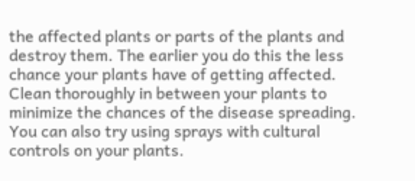the affected plants or parts of the plants and destroy them. The earlier you do this the less chance your plants have of getting affected. Clean thoroughly in between your plants to minimize the chances of the disease spreading. You can also try using sprays with cultural controls on your plants.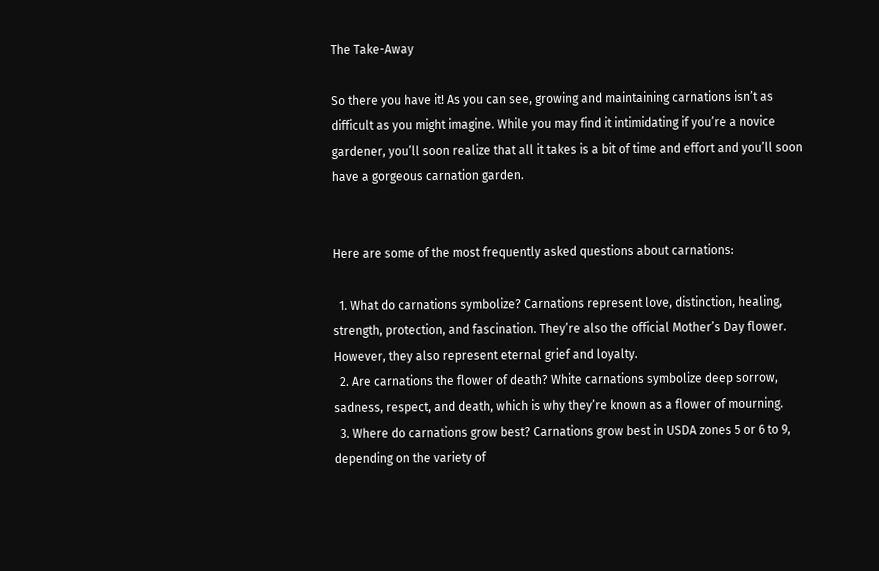The Take-Away

So there you have it! As you can see, growing and maintaining carnations isn’t as difficult as you might imagine. While you may find it intimidating if you’re a novice gardener, you’ll soon realize that all it takes is a bit of time and effort and you’ll soon have a gorgeous carnation garden.


Here are some of the most frequently asked questions about carnations:

  1. What do carnations symbolize? Carnations represent love, distinction, healing, strength, protection, and fascination. They’re also the official Mother’s Day flower. However, they also represent eternal grief and loyalty.
  2. Are carnations the flower of death? White carnations symbolize deep sorrow, sadness, respect, and death, which is why they’re known as a flower of mourning.
  3. Where do carnations grow best? Carnations grow best in USDA zones 5 or 6 to 9, depending on the variety of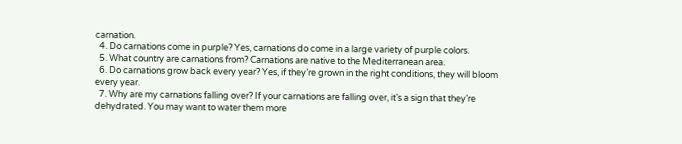carnation.
  4. Do carnations come in purple? Yes, carnations do come in a large variety of purple colors.
  5. What country are carnations from? Carnations are native to the Mediterranean area.
  6. Do carnations grow back every year? Yes, if they’re grown in the right conditions, they will bloom every year.
  7. Why are my carnations falling over? If your carnations are falling over, it’s a sign that they’re dehydrated. You may want to water them more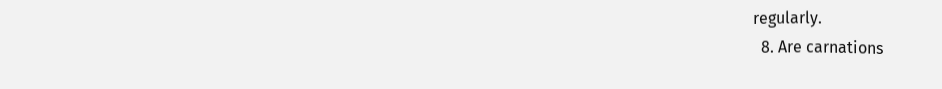regularly.
  8. Are carnations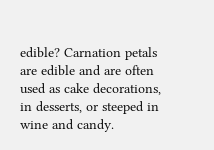edible? Carnation petals are edible and are often used as cake decorations, in desserts, or steeped in wine and candy.